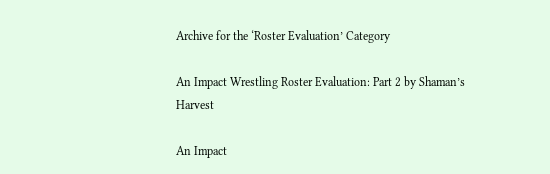Archive for the ‘Roster Evaluation’ Category

An Impact Wrestling Roster Evaluation: Part 2 by Shaman’s Harvest

An Impact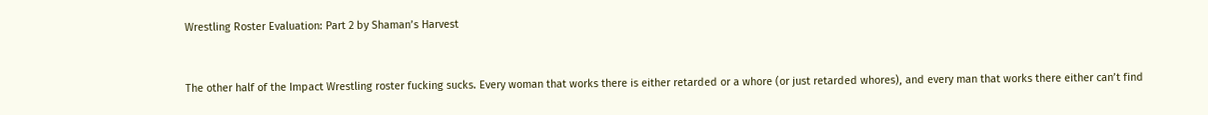Wrestling Roster Evaluation: Part 2 by Shaman’s Harvest


The other half of the Impact Wrestling roster fucking sucks. Every woman that works there is either retarded or a whore (or just retarded whores), and every man that works there either can’t find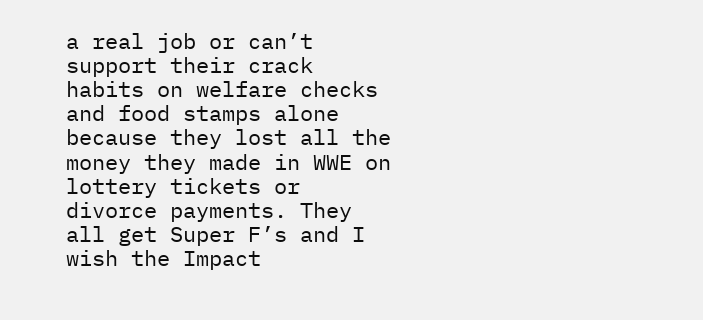a real job or can’t support their crack habits on welfare checks and food stamps alone because they lost all the money they made in WWE on lottery tickets or divorce payments. They all get Super F’s and I wish the Impact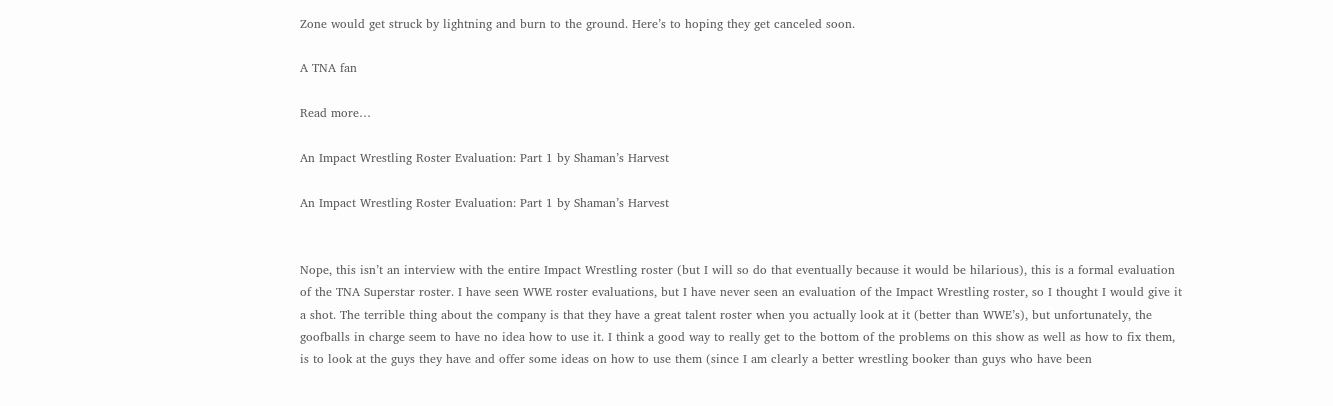Zone would get struck by lightning and burn to the ground. Here’s to hoping they get canceled soon.

A TNA fan

Read more…

An Impact Wrestling Roster Evaluation: Part 1 by Shaman’s Harvest

An Impact Wrestling Roster Evaluation: Part 1 by Shaman’s Harvest


Nope, this isn’t an interview with the entire Impact Wrestling roster (but I will so do that eventually because it would be hilarious), this is a formal evaluation of the TNA Superstar roster. I have seen WWE roster evaluations, but I have never seen an evaluation of the Impact Wrestling roster, so I thought I would give it a shot. The terrible thing about the company is that they have a great talent roster when you actually look at it (better than WWE’s), but unfortunately, the goofballs in charge seem to have no idea how to use it. I think a good way to really get to the bottom of the problems on this show as well as how to fix them, is to look at the guys they have and offer some ideas on how to use them (since I am clearly a better wrestling booker than guys who have been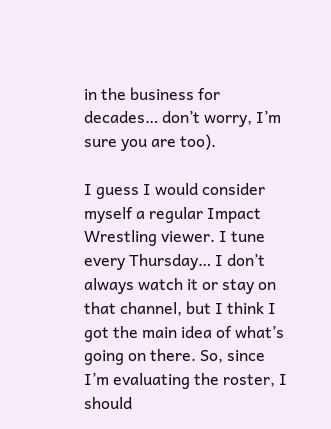in the business for decades… don’t worry, I’m sure you are too).

I guess I would consider myself a regular Impact Wrestling viewer. I tune every Thursday… I don’t always watch it or stay on that channel, but I think I got the main idea of what’s going on there. So, since I’m evaluating the roster, I should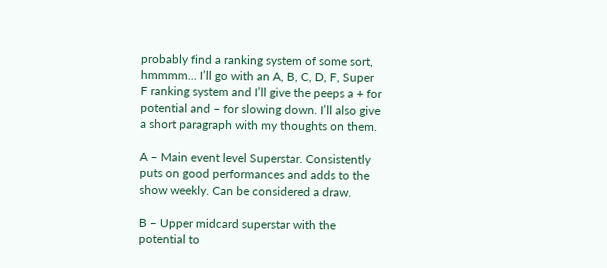probably find a ranking system of some sort, hmmmm… I’ll go with an A, B, C, D, F, Super F ranking system and I’ll give the peeps a + for potential and – for slowing down. I’ll also give a short paragraph with my thoughts on them.

A – Main event level Superstar. Consistently puts on good performances and adds to the show weekly. Can be considered a draw.

B – Upper midcard superstar with the potential to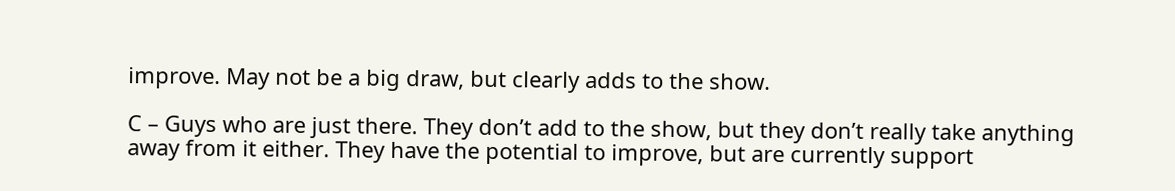improve. May not be a big draw, but clearly adds to the show.

C – Guys who are just there. They don’t add to the show, but they don’t really take anything away from it either. They have the potential to improve, but are currently support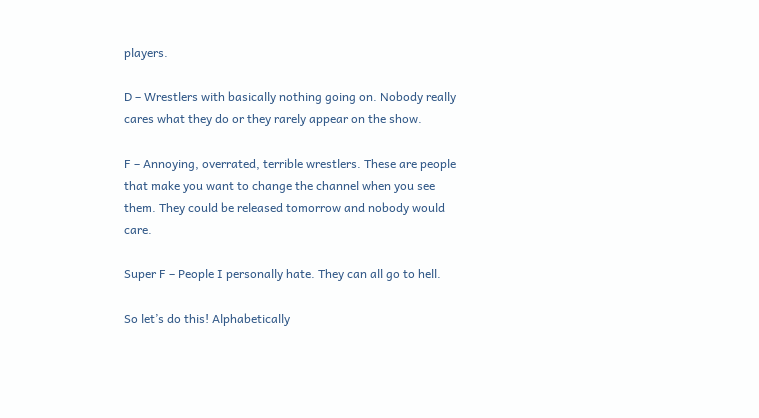players.

D – Wrestlers with basically nothing going on. Nobody really cares what they do or they rarely appear on the show.

F – Annoying, overrated, terrible wrestlers. These are people that make you want to change the channel when you see them. They could be released tomorrow and nobody would care.

Super F – People I personally hate. They can all go to hell.

So let’s do this! Alphabetically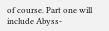of course. Part one will include Abyss-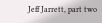Jeff Jarrett, part two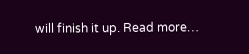will finish it up. Read more…